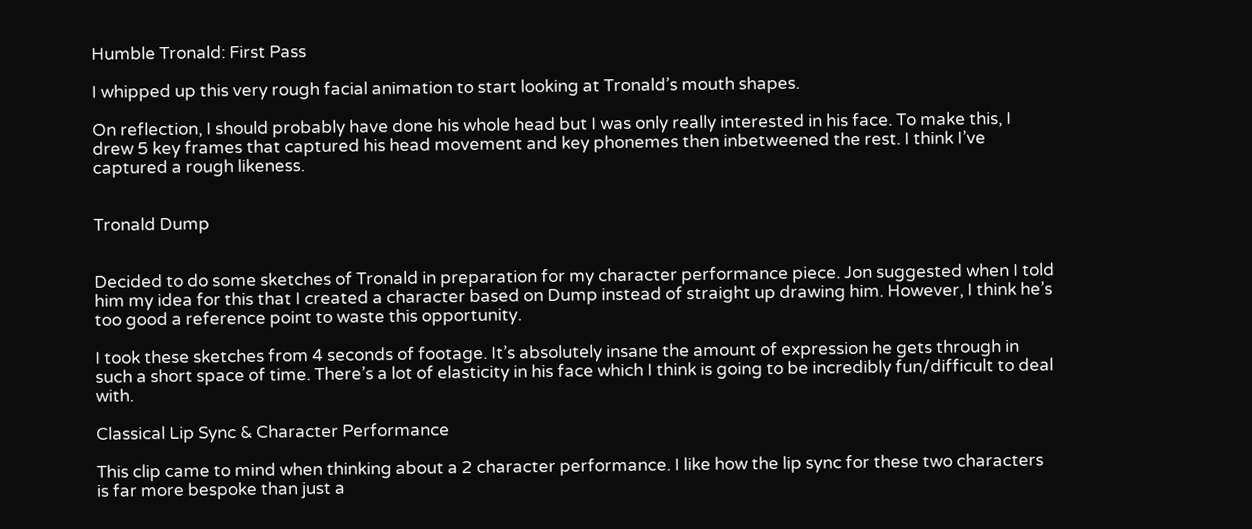Humble Tronald: First Pass

I whipped up this very rough facial animation to start looking at Tronald’s mouth shapes.

On reflection, I should probably have done his whole head but I was only really interested in his face. To make this, I drew 5 key frames that captured his head movement and key phonemes then inbetweened the rest. I think I’ve captured a rough likeness.


Tronald Dump


Decided to do some sketches of Tronald in preparation for my character performance piece. Jon suggested when I told him my idea for this that I created a character based on Dump instead of straight up drawing him. However, I think he’s too good a reference point to waste this opportunity.

I took these sketches from 4 seconds of footage. It’s absolutely insane the amount of expression he gets through in such a short space of time. There’s a lot of elasticity in his face which I think is going to be incredibly fun/difficult to deal with.

Classical Lip Sync & Character Performance

This clip came to mind when thinking about a 2 character performance. I like how the lip sync for these two characters is far more bespoke than just a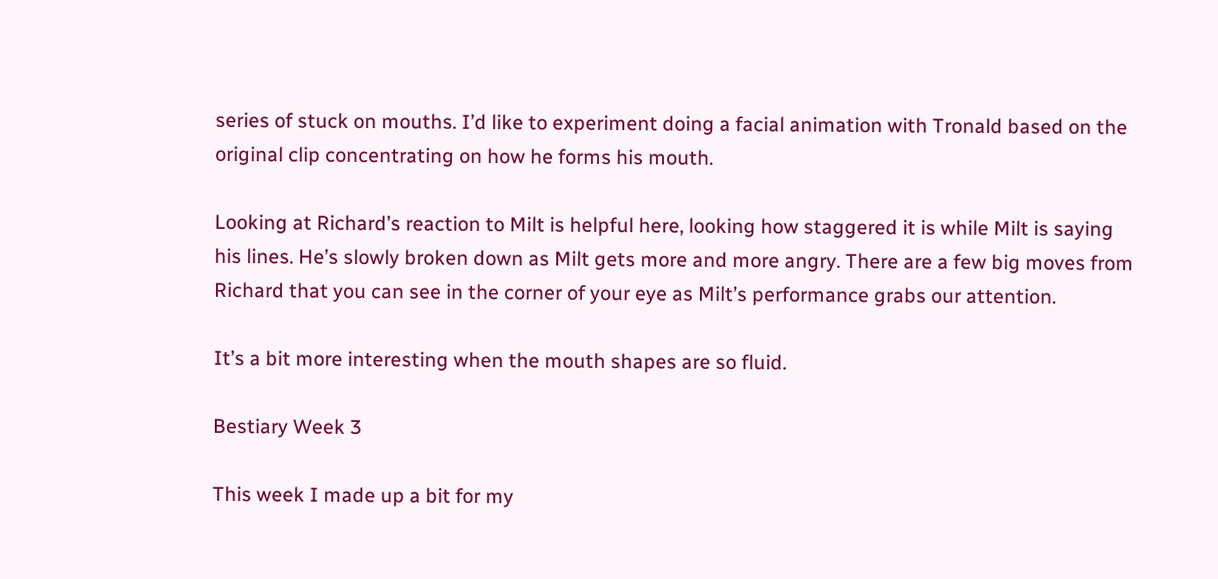series of stuck on mouths. I’d like to experiment doing a facial animation with Tronald based on the original clip concentrating on how he forms his mouth.

Looking at Richard’s reaction to Milt is helpful here, looking how staggered it is while Milt is saying his lines. He’s slowly broken down as Milt gets more and more angry. There are a few big moves from Richard that you can see in the corner of your eye as Milt’s performance grabs our attention.

It’s a bit more interesting when the mouth shapes are so fluid.

Bestiary Week 3

This week I made up a bit for my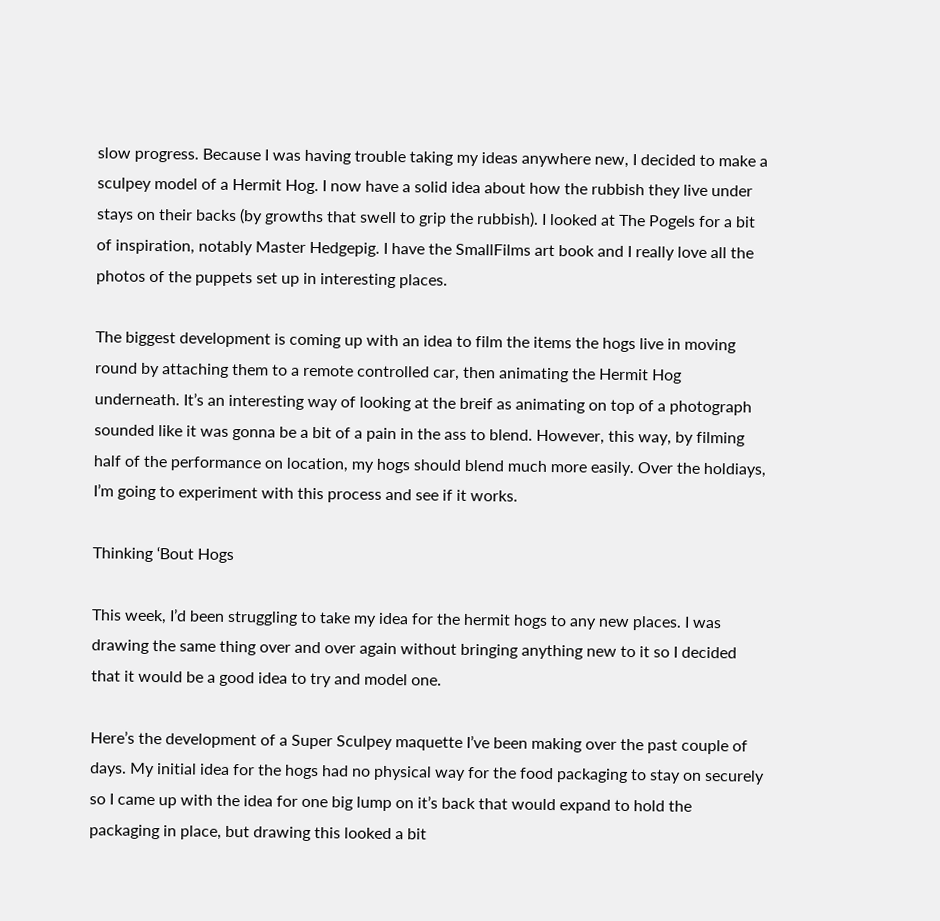slow progress. Because I was having trouble taking my ideas anywhere new, I decided to make a sculpey model of a Hermit Hog. I now have a solid idea about how the rubbish they live under stays on their backs (by growths that swell to grip the rubbish). I looked at The Pogels for a bit of inspiration, notably Master Hedgepig. I have the SmallFilms art book and I really love all the photos of the puppets set up in interesting places.

The biggest development is coming up with an idea to film the items the hogs live in moving round by attaching them to a remote controlled car, then animating the Hermit Hog underneath. It’s an interesting way of looking at the breif as animating on top of a photograph sounded like it was gonna be a bit of a pain in the ass to blend. However, this way, by filming half of the performance on location, my hogs should blend much more easily. Over the holdiays, I’m going to experiment with this process and see if it works.

Thinking ‘Bout Hogs

This week, I’d been struggling to take my idea for the hermit hogs to any new places. I was drawing the same thing over and over again without bringing anything new to it so I decided that it would be a good idea to try and model one.

Here’s the development of a Super Sculpey maquette I’ve been making over the past couple of days. My initial idea for the hogs had no physical way for the food packaging to stay on securely so I came up with the idea for one big lump on it’s back that would expand to hold the packaging in place, but drawing this looked a bit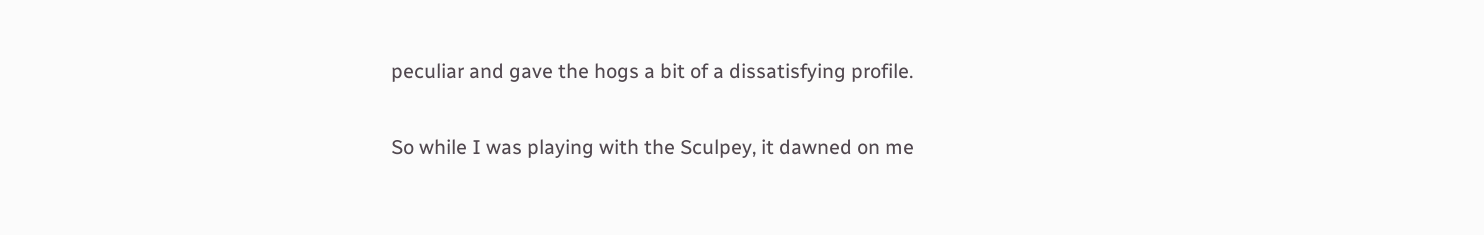peculiar and gave the hogs a bit of a dissatisfying profile.

So while I was playing with the Sculpey, it dawned on me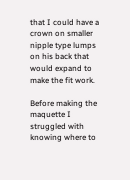that I could have a crown on smaller nipple type lumps on his back that would expand to make the fit work.

Before making the maquette I struggled with knowing where to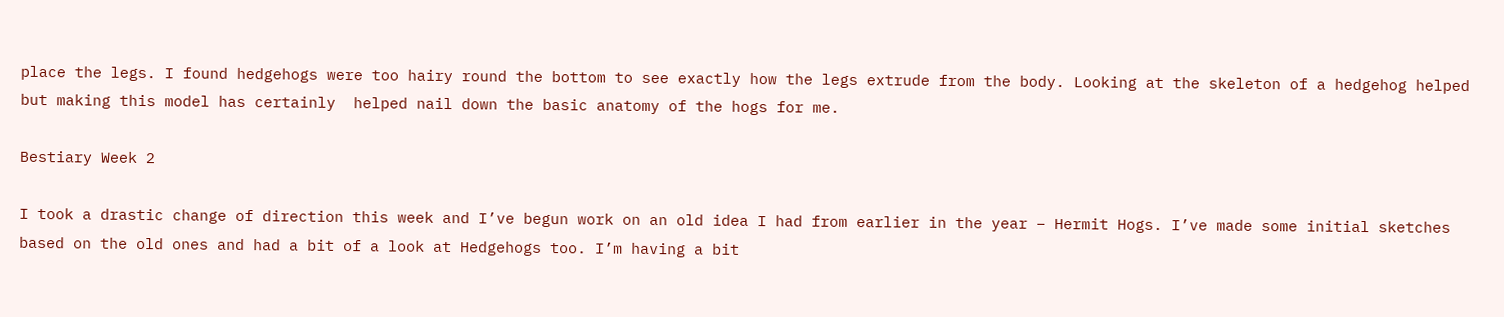place the legs. I found hedgehogs were too hairy round the bottom to see exactly how the legs extrude from the body. Looking at the skeleton of a hedgehog helped but making this model has certainly  helped nail down the basic anatomy of the hogs for me.

Bestiary Week 2

I took a drastic change of direction this week and I’ve begun work on an old idea I had from earlier in the year – Hermit Hogs. I’ve made some initial sketches based on the old ones and had a bit of a look at Hedgehogs too. I’m having a bit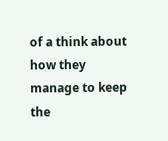of a think about how they manage to keep the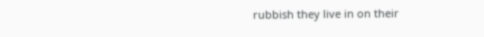rubbish they live in on their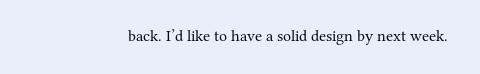back. I’d like to have a solid design by next week.